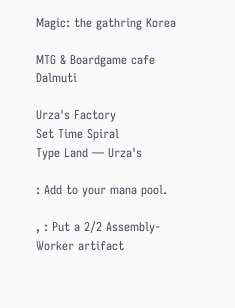Magic: the gathring Korea

MTG & Boardgame cafe Dalmuti

Urza's Factory
Set Time Spiral
Type Land — Urza's

: Add to your mana pool.

, : Put a 2/2 Assembly-Worker artifact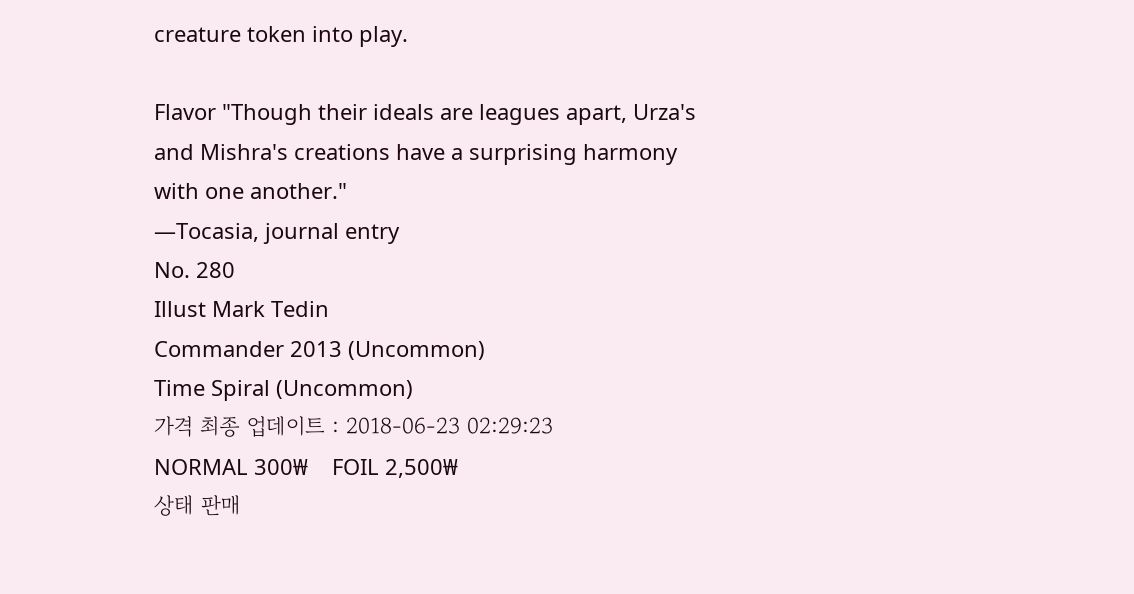creature token into play.

Flavor "Though their ideals are leagues apart, Urza's and Mishra's creations have a surprising harmony with one another."
—Tocasia, journal entry
No. 280
Illust Mark Tedin
Commander 2013 (Uncommon)
Time Spiral (Uncommon)
가격 최종 업데이트 : 2018-06-23 02:29:23
NORMAL 300₩    FOIL 2,500₩
상태 판매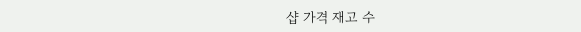샵 가격 재고 수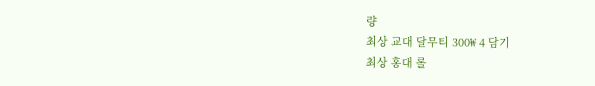량
최상 교대 달무티 300₩ 4 담기
최상 홍대 롤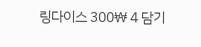링다이스 300₩ 4 담기